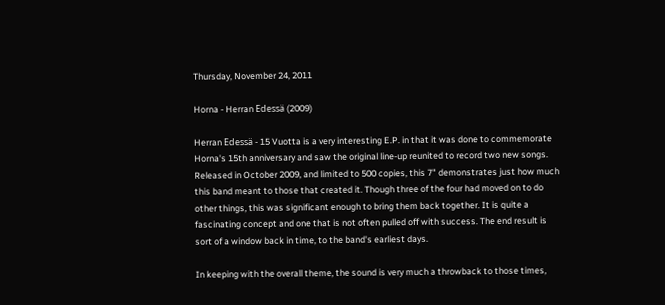Thursday, November 24, 2011

Horna - Herran Edessä (2009)

Herran Edessä - 15 Vuotta is a very interesting E.P. in that it was done to commemorate Horna's 15th anniversary and saw the original line-up reunited to record two new songs. Released in October 2009, and limited to 500 copies, this 7" demonstrates just how much this band meant to those that created it. Though three of the four had moved on to do other things, this was significant enough to bring them back together. It is quite a fascinating concept and one that is not often pulled off with success. The end result is sort of a window back in time, to the band's earliest days.

In keeping with the overall theme, the sound is very much a throwback to those times,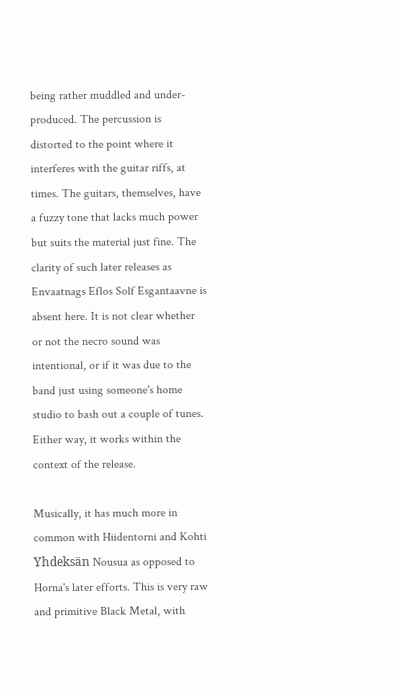being rather muddled and under-produced. The percussion is distorted to the point where it interferes with the guitar riffs, at times. The guitars, themselves, have a fuzzy tone that lacks much power but suits the material just fine. The clarity of such later releases as Envaatnags Eflos Solf Esgantaavne is absent here. It is not clear whether or not the necro sound was intentional, or if it was due to the band just using someone's home studio to bash out a couple of tunes. Either way, it works within the context of the release.

Musically, it has much more in common with Hiidentorni and Kohti Yhdeksän Nousua as opposed to Horna's later efforts. This is very raw and primitive Black Metal, with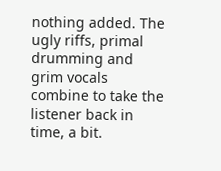nothing added. The ugly riffs, primal drumming and grim vocals combine to take the listener back in time, a bit.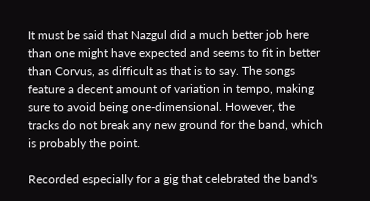It must be said that Nazgul did a much better job here than one might have expected and seems to fit in better than Corvus, as difficult as that is to say. The songs feature a decent amount of variation in tempo, making sure to avoid being one-dimensional. However, the tracks do not break any new ground for the band, which is probably the point.

Recorded especially for a gig that celebrated the band's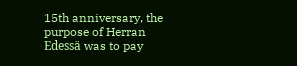15th anniversary, the purpose of Herran Edessä was to pay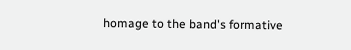homage to the band's formative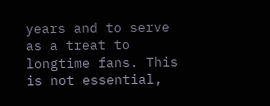years and to serve as a treat to longtime fans. This is not essential,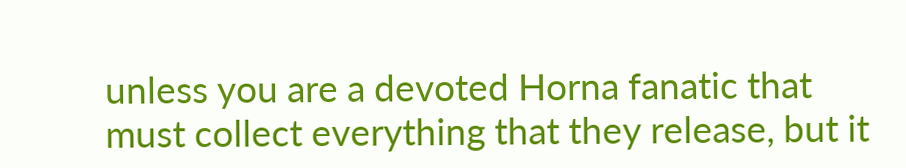unless you are a devoted Horna fanatic that must collect everything that they release, but it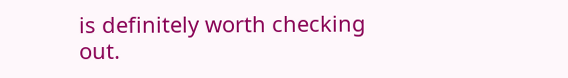is definitely worth checking out.